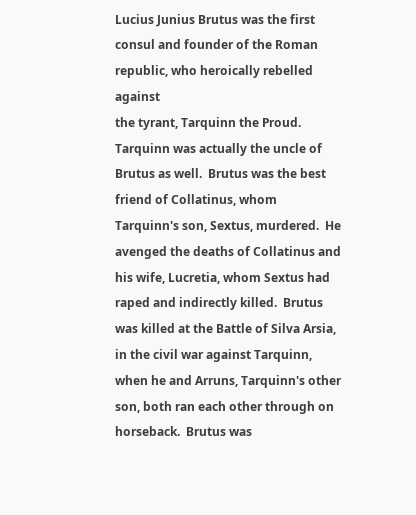Lucius Junius Brutus was the first consul and founder of the Roman republic, who heroically rebelled against
the tyrant, Tarquinn the Proud.  Tarquinn was actually the uncle of Brutus as well.  Brutus was the best friend of Collatinus, whom Tarquinn's son, Sextus, murdered.  He avenged the deaths of Collatinus and his wife, Lucretia, whom Sextus had raped and indirectly killed.  Brutus was killed at the Battle of Silva Arsia, in the civil war against Tarquinn, when he and Arruns, Tarquinn's other son, both ran each other through on horseback.  Brutus was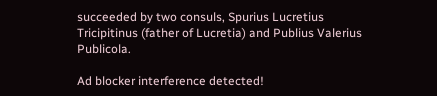succeeded by two consuls, Spurius Lucretius Tricipitinus (father of Lucretia) and Publius Valerius Publicola.

Ad blocker interference detected!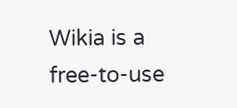Wikia is a free-to-use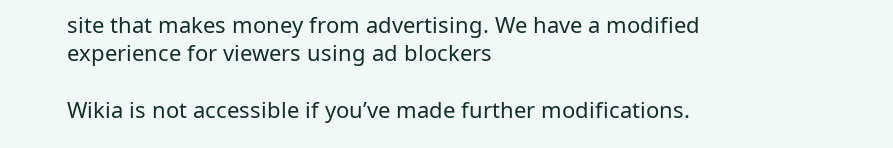site that makes money from advertising. We have a modified experience for viewers using ad blockers

Wikia is not accessible if you’ve made further modifications.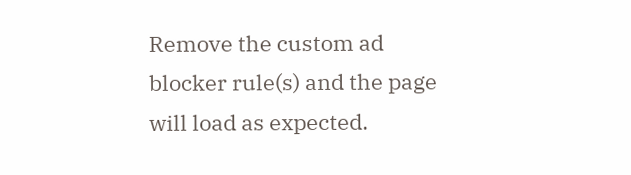Remove the custom ad blocker rule(s) and the page will load as expected.